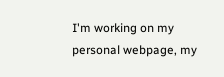I'm working on my personal webpage, my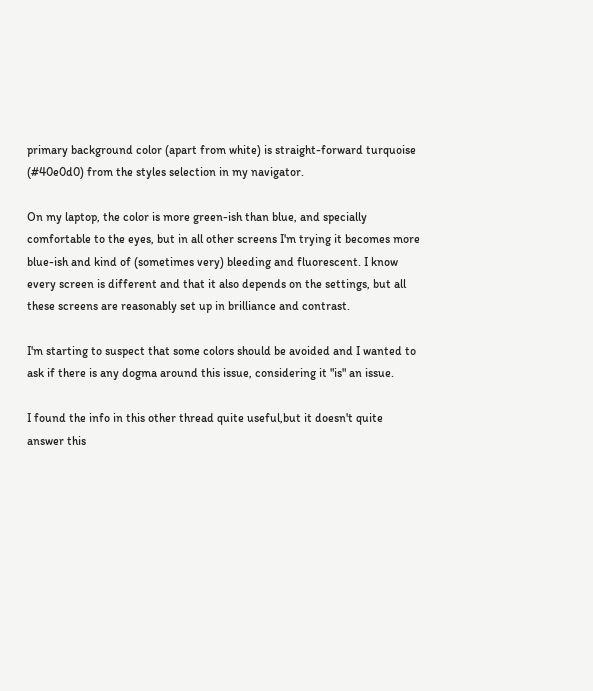primary background color (apart from white) is straight-forward turquoise (#40e0d0) from the styles selection in my navigator.

On my laptop, the color is more green-ish than blue, and specially comfortable to the eyes, but in all other screens I'm trying it becomes more blue-ish and kind of (sometimes very) bleeding and fluorescent. I know every screen is different and that it also depends on the settings, but all these screens are reasonably set up in brilliance and contrast.

I'm starting to suspect that some colors should be avoided and I wanted to ask if there is any dogma around this issue, considering it "is" an issue.

I found the info in this other thread quite useful,but it doesn't quite answer this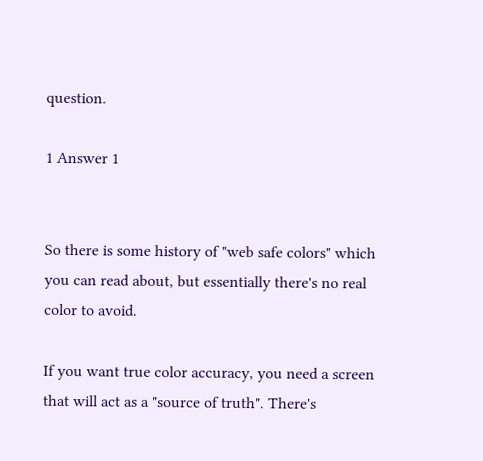question.

1 Answer 1


So there is some history of "web safe colors" which you can read about, but essentially there's no real color to avoid.

If you want true color accuracy, you need a screen that will act as a "source of truth". There's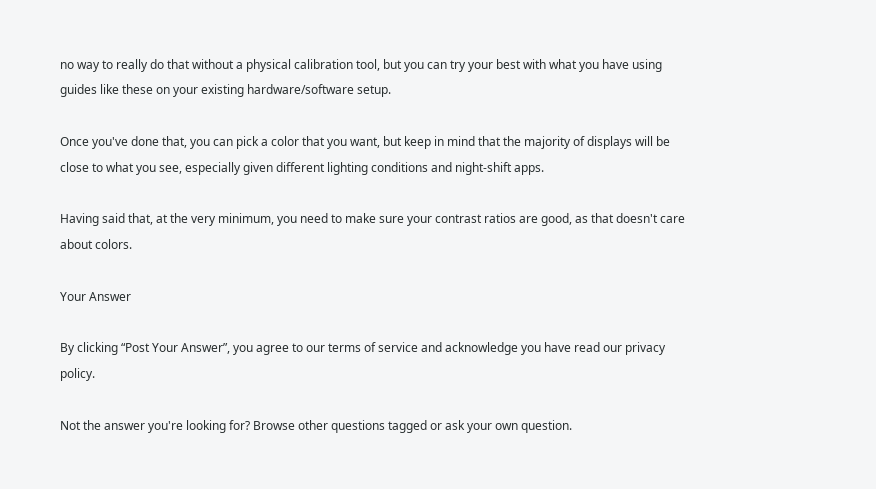no way to really do that without a physical calibration tool, but you can try your best with what you have using guides like these on your existing hardware/software setup.

Once you've done that, you can pick a color that you want, but keep in mind that the majority of displays will be close to what you see, especially given different lighting conditions and night-shift apps.

Having said that, at the very minimum, you need to make sure your contrast ratios are good, as that doesn't care about colors.

Your Answer

By clicking “Post Your Answer”, you agree to our terms of service and acknowledge you have read our privacy policy.

Not the answer you're looking for? Browse other questions tagged or ask your own question.